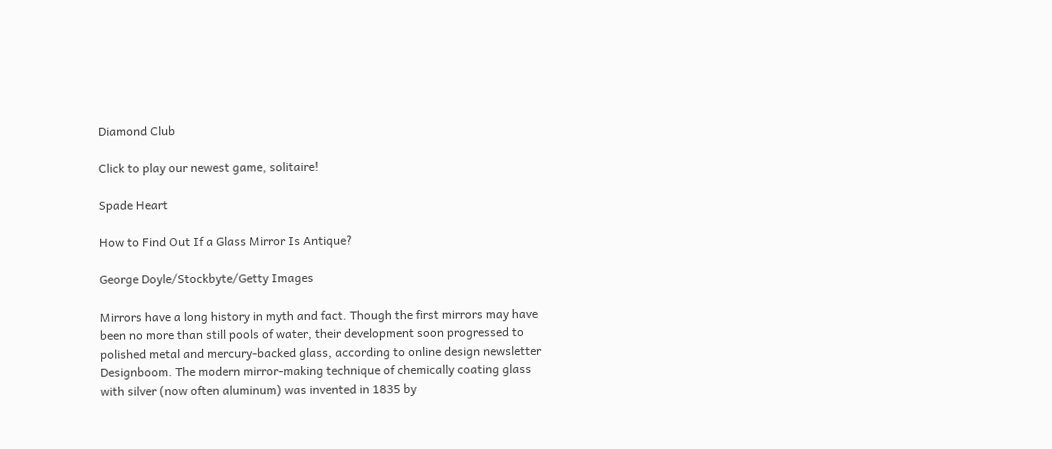Diamond Club

Click to play our newest game, solitaire!

Spade Heart

How to Find Out If a Glass Mirror Is Antique?

George Doyle/Stockbyte/Getty Images

Mirrors have a long history in myth and fact. Though the first mirrors may have been no more than still pools of water, their development soon progressed to polished metal and mercury-backed glass, according to online design newsletter Designboom. The modern mirror-making technique of chemically coating glass with silver (now often aluminum) was invented in 1835 by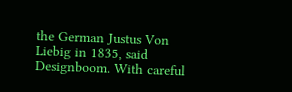the German Justus Von Liebig in 1835, said Designboom. With careful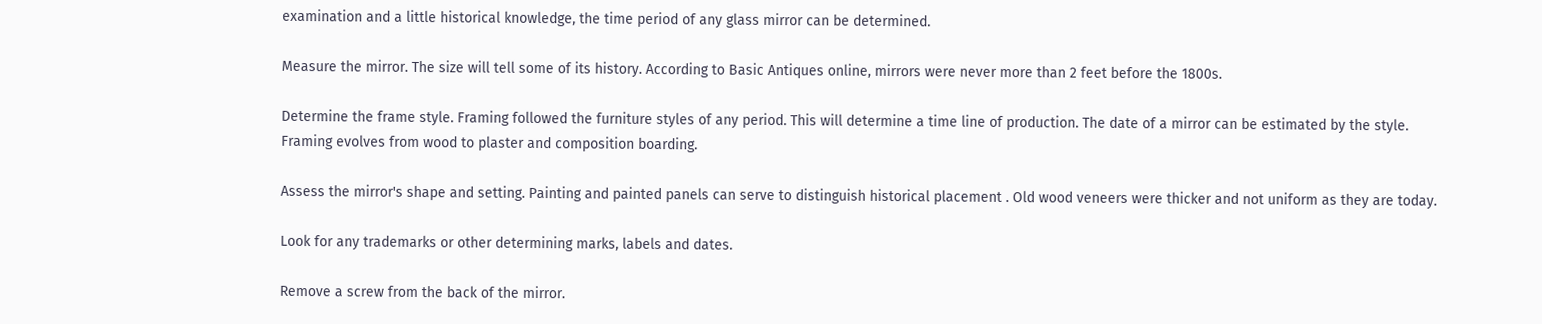examination and a little historical knowledge, the time period of any glass mirror can be determined.

Measure the mirror. The size will tell some of its history. According to Basic Antiques online, mirrors were never more than 2 feet before the 1800s.

Determine the frame style. Framing followed the furniture styles of any period. This will determine a time line of production. The date of a mirror can be estimated by the style. Framing evolves from wood to plaster and composition boarding.

Assess the mirror's shape and setting. Painting and painted panels can serve to distinguish historical placement . Old wood veneers were thicker and not uniform as they are today.

Look for any trademarks or other determining marks, labels and dates.

Remove a screw from the back of the mirror.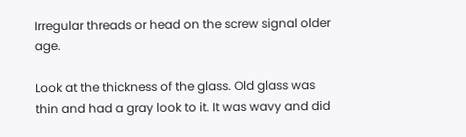Irregular threads or head on the screw signal older age.

Look at the thickness of the glass. Old glass was thin and had a gray look to it. It was wavy and did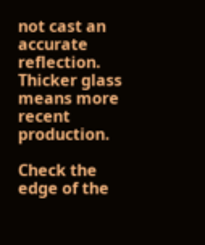not cast an accurate reflection. Thicker glass means more recent production.

Check the edge of the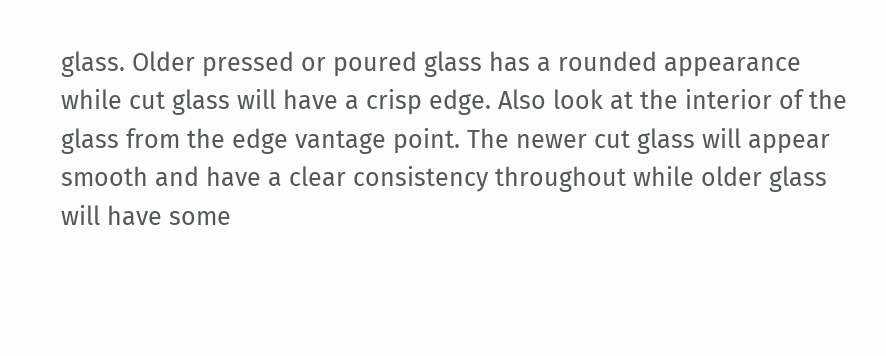glass. Older pressed or poured glass has a rounded appearance while cut glass will have a crisp edge. Also look at the interior of the glass from the edge vantage point. The newer cut glass will appear smooth and have a clear consistency throughout while older glass will have some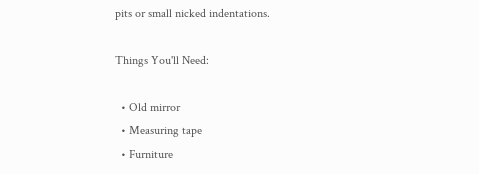pits or small nicked indentations.

Things You'll Need:

  • Old mirror
  • Measuring tape
  • Furniture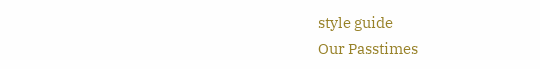style guide
Our Passtimes